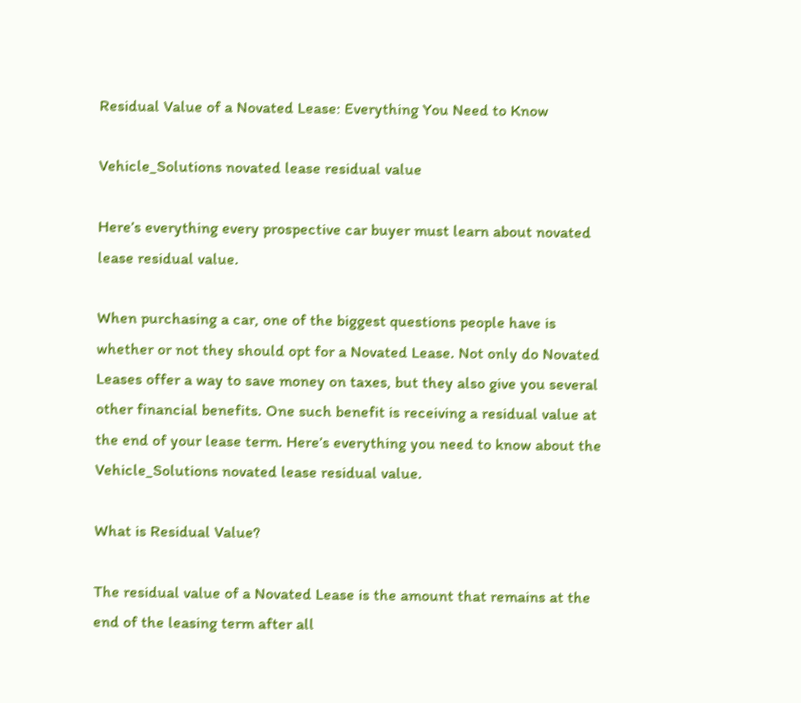Residual Value of a Novated Lease: Everything You Need to Know

Vehicle_Solutions novated lease residual value

Here’s everything every prospective car buyer must learn about novated lease residual value.

When purchasing a car, one of the biggest questions people have is whether or not they should opt for a Novated Lease. Not only do Novated Leases offer a way to save money on taxes, but they also give you several other financial benefits. One such benefit is receiving a residual value at the end of your lease term. Here’s everything you need to know about the Vehicle_Solutions novated lease residual value.

What is Residual Value?

The residual value of a Novated Lease is the amount that remains at the end of the leasing term after all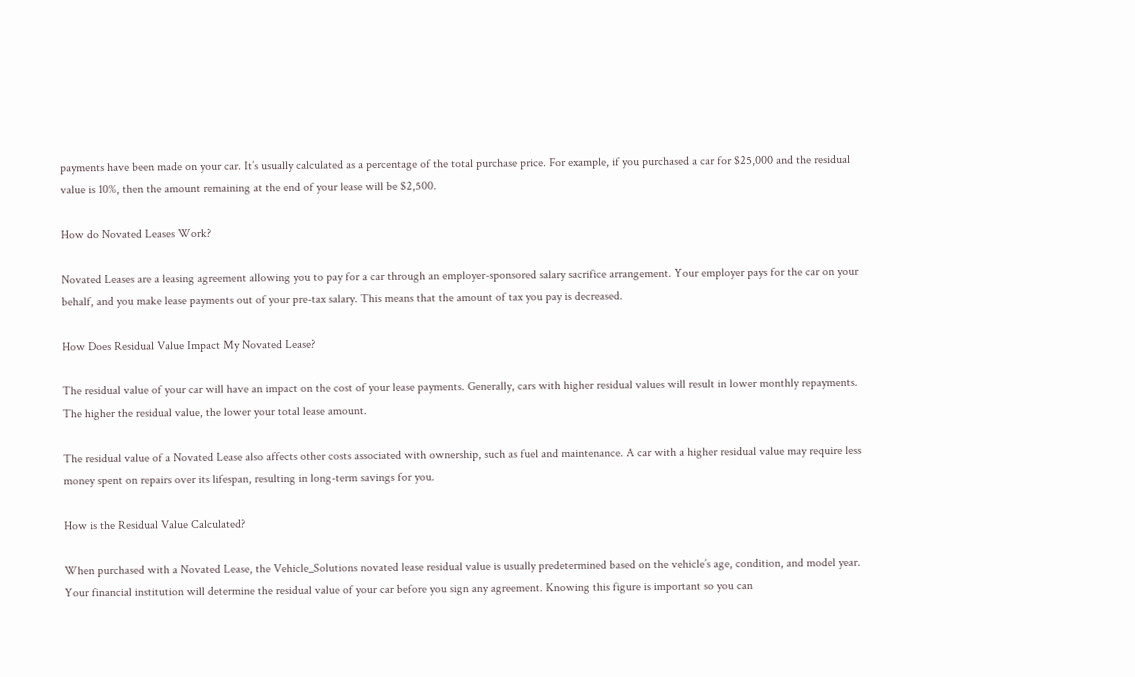payments have been made on your car. It’s usually calculated as a percentage of the total purchase price. For example, if you purchased a car for $25,000 and the residual value is 10%, then the amount remaining at the end of your lease will be $2,500.

How do Novated Leases Work?

Novated Leases are a leasing agreement allowing you to pay for a car through an employer-sponsored salary sacrifice arrangement. Your employer pays for the car on your behalf, and you make lease payments out of your pre-tax salary. This means that the amount of tax you pay is decreased.

How Does Residual Value Impact My Novated Lease?

The residual value of your car will have an impact on the cost of your lease payments. Generally, cars with higher residual values will result in lower monthly repayments. The higher the residual value, the lower your total lease amount.

The residual value of a Novated Lease also affects other costs associated with ownership, such as fuel and maintenance. A car with a higher residual value may require less money spent on repairs over its lifespan, resulting in long-term savings for you.

How is the Residual Value Calculated?

When purchased with a Novated Lease, the Vehicle_Solutions novated lease residual value is usually predetermined based on the vehicle’s age, condition, and model year. Your financial institution will determine the residual value of your car before you sign any agreement. Knowing this figure is important so you can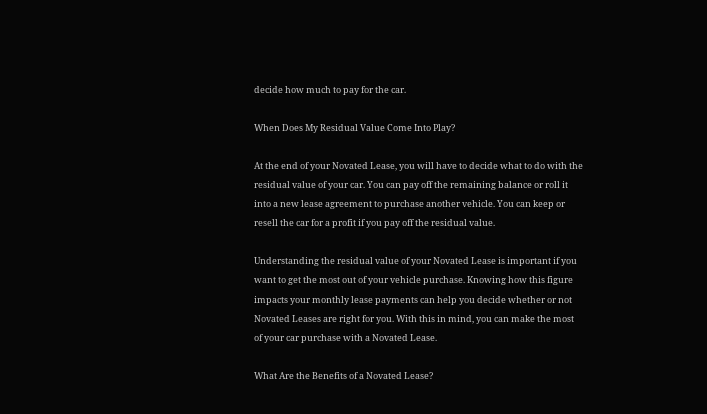decide how much to pay for the car.

When Does My Residual Value Come Into Play?

At the end of your Novated Lease, you will have to decide what to do with the residual value of your car. You can pay off the remaining balance or roll it into a new lease agreement to purchase another vehicle. You can keep or resell the car for a profit if you pay off the residual value.

Understanding the residual value of your Novated Lease is important if you want to get the most out of your vehicle purchase. Knowing how this figure impacts your monthly lease payments can help you decide whether or not Novated Leases are right for you. With this in mind, you can make the most of your car purchase with a Novated Lease.

What Are the Benefits of a Novated Lease?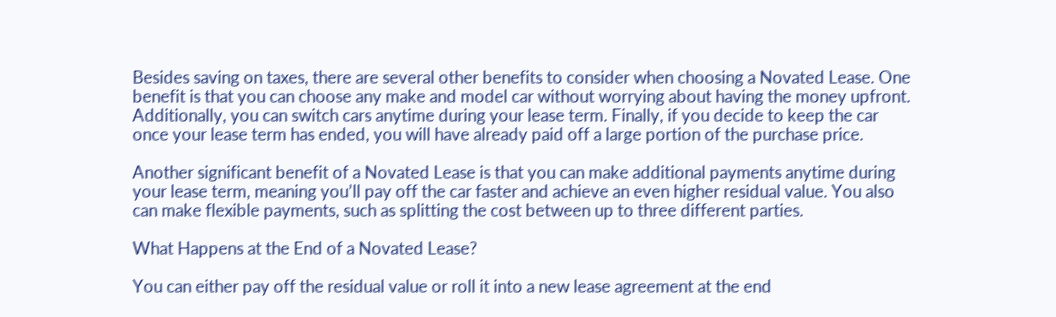Besides saving on taxes, there are several other benefits to consider when choosing a Novated Lease. One benefit is that you can choose any make and model car without worrying about having the money upfront. Additionally, you can switch cars anytime during your lease term. Finally, if you decide to keep the car once your lease term has ended, you will have already paid off a large portion of the purchase price.

Another significant benefit of a Novated Lease is that you can make additional payments anytime during your lease term, meaning you’ll pay off the car faster and achieve an even higher residual value. You also can make flexible payments, such as splitting the cost between up to three different parties.

What Happens at the End of a Novated Lease?

You can either pay off the residual value or roll it into a new lease agreement at the end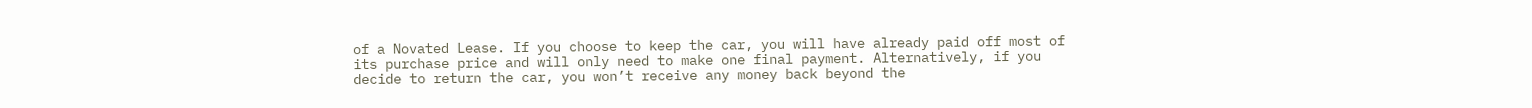of a Novated Lease. If you choose to keep the car, you will have already paid off most of its purchase price and will only need to make one final payment. Alternatively, if you decide to return the car, you won’t receive any money back beyond the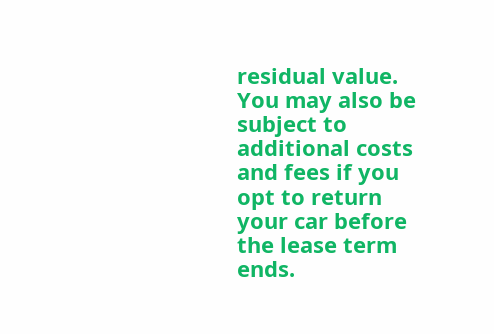residual value. You may also be subject to additional costs and fees if you opt to return your car before the lease term ends.